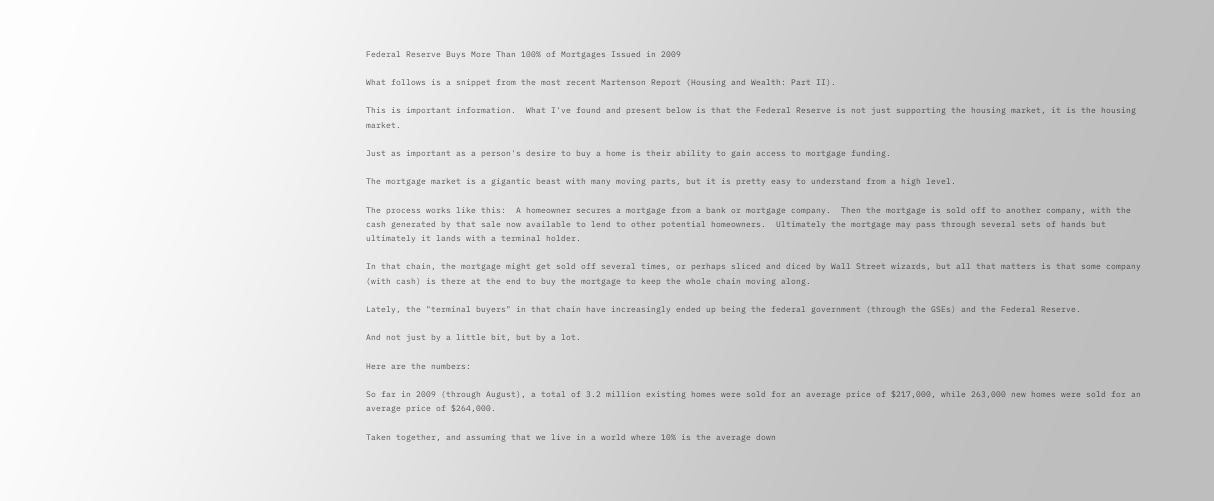Federal Reserve Buys More Than 100% of Mortgages Issued in 2009

What follows is a snippet from the most recent Martenson Report (Housing and Wealth: Part II).

This is important information.  What I've found and present below is that the Federal Reserve is not just supporting the housing market, it is the housing market.

Just as important as a person's desire to buy a home is their ability to gain access to mortgage funding.

The mortgage market is a gigantic beast with many moving parts, but it is pretty easy to understand from a high level.

The process works like this:  A homeowner secures a mortgage from a bank or mortgage company.  Then the mortgage is sold off to another company, with the cash generated by that sale now available to lend to other potential homeowners.  Ultimately the mortgage may pass through several sets of hands but ultimately it lands with a terminal holder.

In that chain, the mortgage might get sold off several times, or perhaps sliced and diced by Wall Street wizards, but all that matters is that some company (with cash) is there at the end to buy the mortgage to keep the whole chain moving along.

Lately, the "terminal buyers" in that chain have increasingly ended up being the federal government (through the GSEs) and the Federal Reserve.

And not just by a little bit, but by a lot.

Here are the numbers:

So far in 2009 (through August), a total of 3.2 million existing homes were sold for an average price of $217,000, while 263,000 new homes were sold for an average price of $264,000.

Taken together, and assuming that we live in a world where 10% is the average down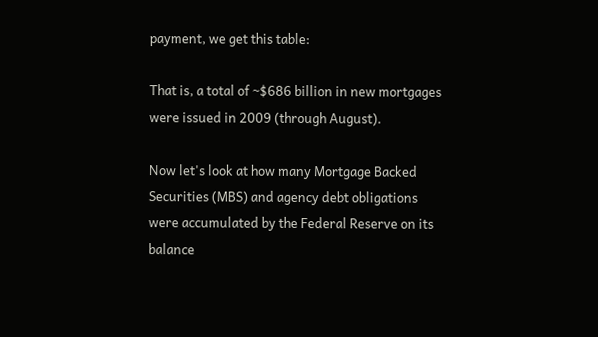payment, we get this table:

That is, a total of ~$686 billion in new mortgages were issued in 2009 (through August).

Now let's look at how many Mortgage Backed Securities (MBS) and agency debt obligations were accumulated by the Federal Reserve on its balance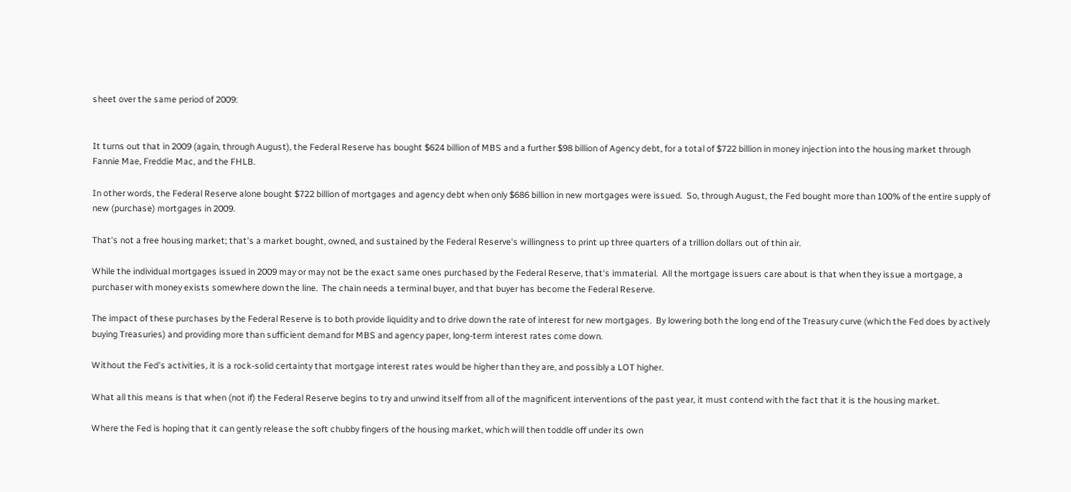sheet over the same period of 2009:


It turns out that in 2009 (again, through August), the Federal Reserve has bought $624 billion of MBS and a further $98 billion of Agency debt, for a total of $722 billion in money injection into the housing market through Fannie Mae, Freddie Mac, and the FHLB.

In other words, the Federal Reserve alone bought $722 billion of mortgages and agency debt when only $686 billion in new mortgages were issued.  So, through August, the Fed bought more than 100% of the entire supply of new (purchase) mortgages in 2009.

That's not a free housing market; that's a market bought, owned, and sustained by the Federal Reserve's willingness to print up three quarters of a trillion dollars out of thin air.

While the individual mortgages issued in 2009 may or may not be the exact same ones purchased by the Federal Reserve, that's immaterial.  All the mortgage issuers care about is that when they issue a mortgage, a purchaser with money exists somewhere down the line.  The chain needs a terminal buyer, and that buyer has become the Federal Reserve.

The impact of these purchases by the Federal Reserve is to both provide liquidity and to drive down the rate of interest for new mortgages.  By lowering both the long end of the Treasury curve (which the Fed does by actively buying Treasuries) and providing more than sufficient demand for MBS and agency paper, long-term interest rates come down.

Without the Fed's activities, it is a rock-solid certainty that mortgage interest rates would be higher than they are, and possibly a LOT higher.

What all this means is that when (not if) the Federal Reserve begins to try and unwind itself from all of the magnificent interventions of the past year, it must contend with the fact that it is the housing market.

Where the Fed is hoping that it can gently release the soft chubby fingers of the housing market, which will then toddle off under its own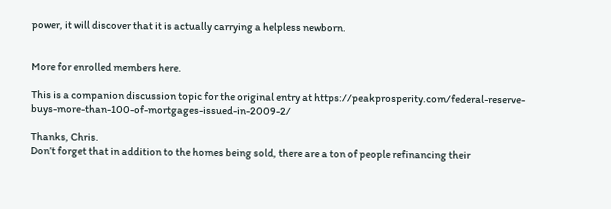power, it will discover that it is actually carrying a helpless newborn.


More for enrolled members here.

This is a companion discussion topic for the original entry at https://peakprosperity.com/federal-reserve-buys-more-than-100-of-mortgages-issued-in-2009-2/

Thanks, Chris.
Don’t forget that in addition to the homes being sold, there are a ton of people refinancing their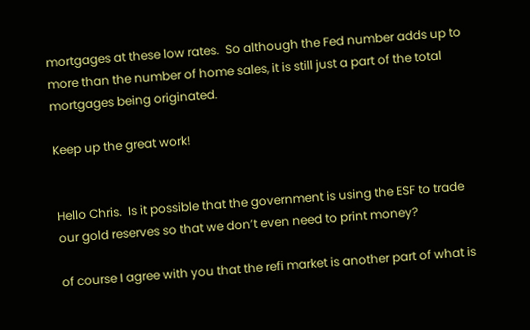mortgages at these low rates.  So although the Fed number adds up to more than the number of home sales, it is still just a part of the total mortgages being originated.

Keep up the great work!


Hello Chris.  Is it possible that the government is using the ESF to trade our gold reserves so that we don’t even need to print money?

of course I agree with you that the refi market is another part of what is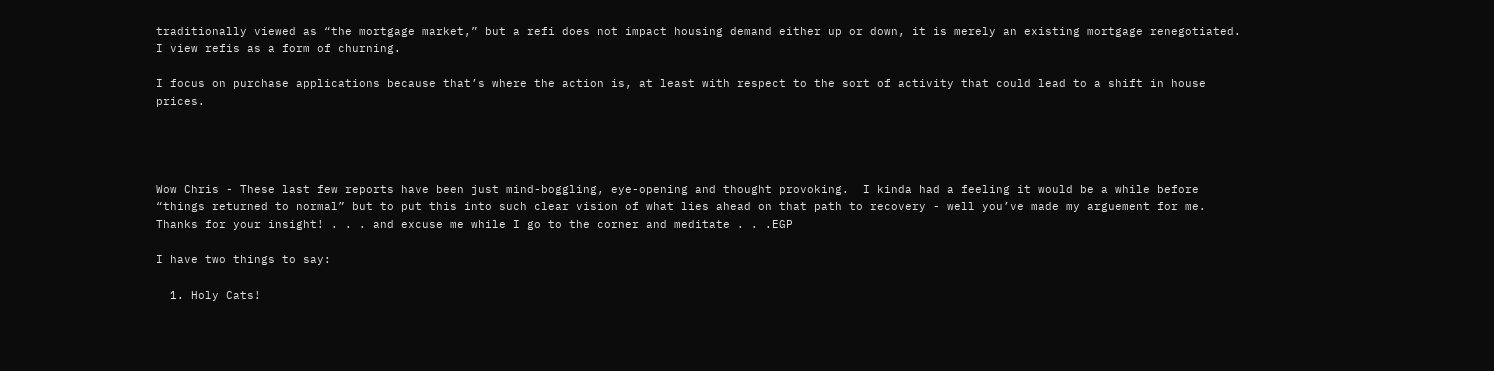traditionally viewed as “the mortgage market,” but a refi does not impact housing demand either up or down, it is merely an existing mortgage renegotiated.  I view refis as a form of churning.

I focus on purchase applications because that’s where the action is, at least with respect to the sort of activity that could lead to a shift in house prices.




Wow Chris - These last few reports have been just mind-boggling, eye-opening and thought provoking.  I kinda had a feeling it would be a while before “things returned to normal” but to put this into such clear vision of what lies ahead on that path to recovery - well you’ve made my arguement for me. Thanks for your insight! . . . and excuse me while I go to the corner and meditate . . .EGP

I have two things to say:

  1. Holy Cats!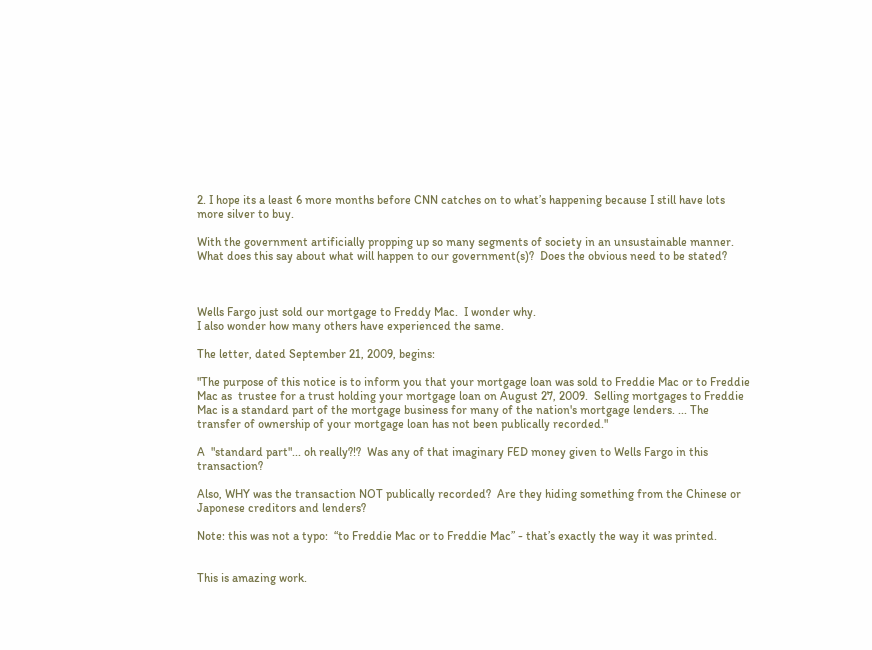2. I hope its a least 6 more months before CNN catches on to what’s happening because I still have lots more silver to buy.

With the government artificially propping up so many segments of society in an unsustainable manner.
What does this say about what will happen to our government(s)?  Does the obvious need to be stated?



Wells Fargo just sold our mortgage to Freddy Mac.  I wonder why.
I also wonder how many others have experienced the same.

The letter, dated September 21, 2009, begins:

"The purpose of this notice is to inform you that your mortgage loan was sold to Freddie Mac or to Freddie Mac as  trustee for a trust holding your mortgage loan on August 27, 2009.  Selling mortgages to Freddie Mac is a standard part of the mortgage business for many of the nation's mortgage lenders. ... The transfer of ownership of your mortgage loan has not been publically recorded."

A  "standard part"... oh really?!?  Was any of that imaginary FED money given to Wells Fargo in this transaction?

Also, WHY was the transaction NOT publically recorded?  Are they hiding something from the Chinese or Japonese creditors and lenders?

Note: this was not a typo:  “to Freddie Mac or to Freddie Mac” - that’s exactly the way it was printed.


This is amazing work.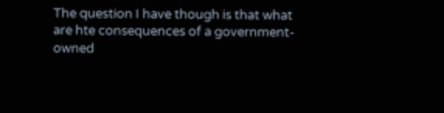The question I have though is that what are hte consequences of a government-owned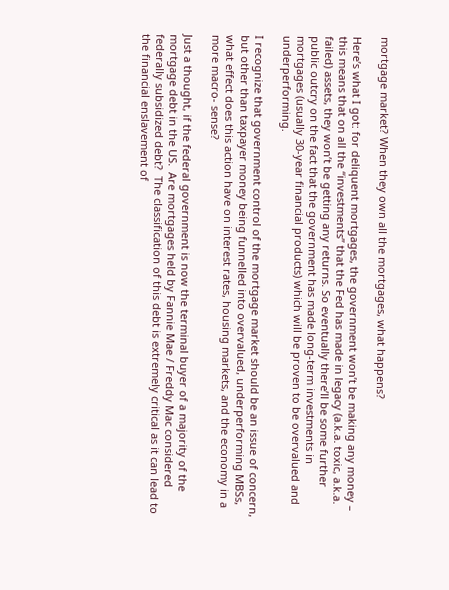mortgage market? When they own all the mortgages, what happens?

Here’s what I got: for deliquent mortgages, the government won’t be making any money – this means that on all the “investments” that the Fed has made in legacy (a.k.a. toxic, a.k.a. failed) assets, they won’t be getting any returns. So eventually there’ll be some further public outcry on the fact that the government has made long-term investments in mortgages (usually 30-year financial products) which will be proven to be overvalued and underperforming.

I recognize that government control of the mortgage market should be an issue of concern, but other than taxpayer money being funnelled into overvalued, underperforming MBSs, what effect does this action have on interest rates, housing markets, and the economy in a more macro- sense?

Just a thought, if the federal government is now the terminal buyer of a majority of the mortgage debt in the US.  Are mortgages held by Fannie Mae / Freddy Mac considered federally subsidized debt?  The classification of this debt is extremely critical as it can lead to the financial enslavement of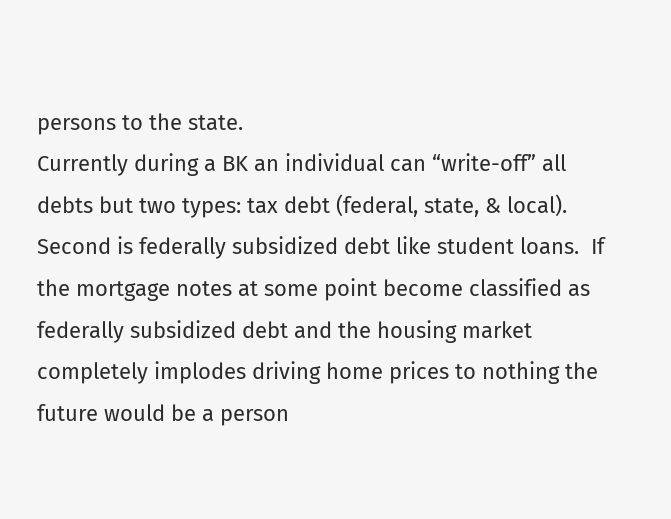persons to the state.
Currently during a BK an individual can “write-off” all debts but two types: tax debt (federal, state, & local).  Second is federally subsidized debt like student loans.  If the mortgage notes at some point become classified as federally subsidized debt and the housing market completely implodes driving home prices to nothing the future would be a person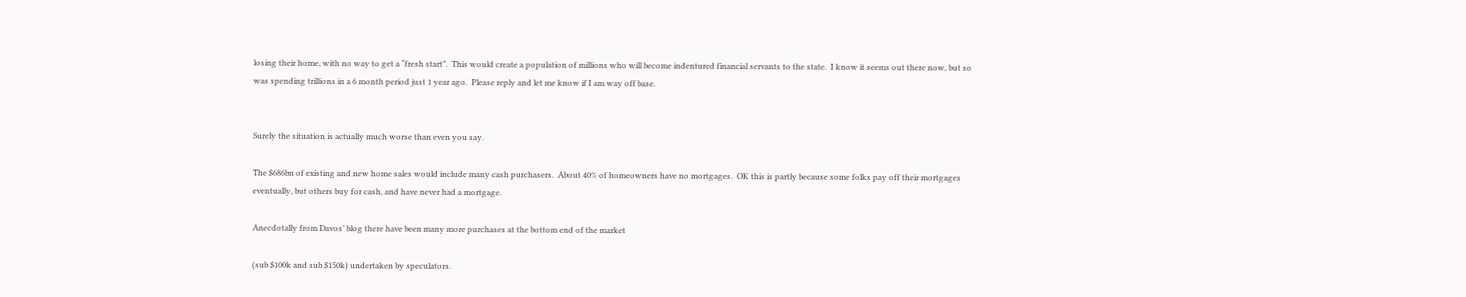losing their home, with no way to get a “fresh start”.  This would create a population of millions who will become indentured financial servants to the state.  I know it seems out there now, but so was spending trillions in a 6 month period just 1 year ago.  Please reply and let me know if I am way off base.


Surely the situation is actually much worse than even you say.

The $686bn of existing and new home sales would include many cash purchasers.  About 40% of homeowners have no mortgages.  OK this is partly because some folks pay off their mortgages eventually, but others buy for cash, and have never had a mortgage.

Anecdotally from Davos’ blog there have been many more purchases at the bottom end of the market

(sub $100k and sub $150k) undertaken by speculators.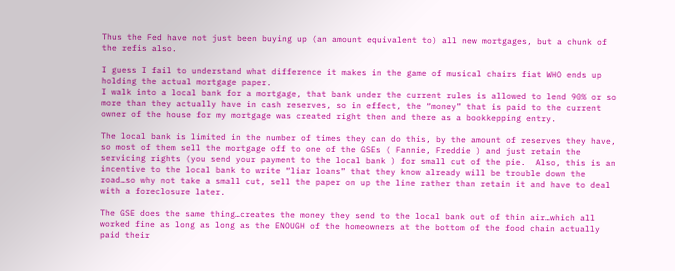Thus the Fed have not just been buying up (an amount equivalent to) all new mortgages, but a chunk of the refis also.

I guess I fail to understand what difference it makes in the game of musical chairs fiat WHO ends up holding the actual mortgage paper.
I walk into a local bank for a mortgage, that bank under the current rules is allowed to lend 90% or so more than they actually have in cash reserves, so in effect, the “money” that is paid to the current owner of the house for my mortgage was created right then and there as a bookkepping entry.

The local bank is limited in the number of times they can do this, by the amount of reserves they have, so most of them sell the mortgage off to one of the GSEs ( Fannie, Freddie ) and just retain the servicing rights (you send your payment to the local bank ) for small cut of the pie.  Also, this is an incentive to the local bank to write “liar loans” that they know already will be trouble down the road…so why not take a small cut, sell the paper on up the line rather than retain it and have to deal with a foreclosure later.

The GSE does the same thing…creates the money they send to the local bank out of thin air…which all worked fine as long as long as the ENOUGH of the homeowners at the bottom of the food chain actually paid their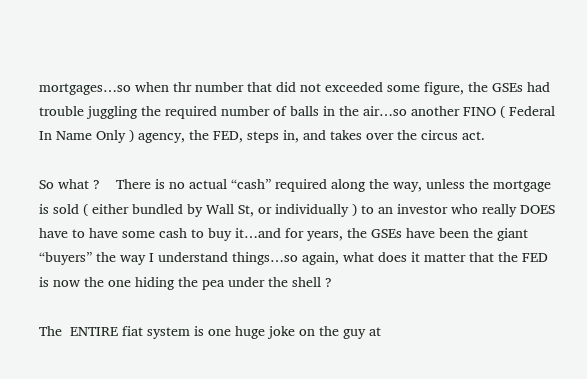mortgages…so when thr number that did not exceeded some figure, the GSEs had trouble juggling the required number of balls in the air…so another FINO ( Federal In Name Only ) agency, the FED, steps in, and takes over the circus act.

So what ?    There is no actual “cash” required along the way, unless the mortgage is sold ( either bundled by Wall St, or individually ) to an investor who really DOES have to have some cash to buy it…and for years, the GSEs have been the giant “buyers” the way I understand things…so again, what does it matter that the FED is now the one hiding the pea under the shell ?

The  ENTIRE fiat system is one huge joke on the guy at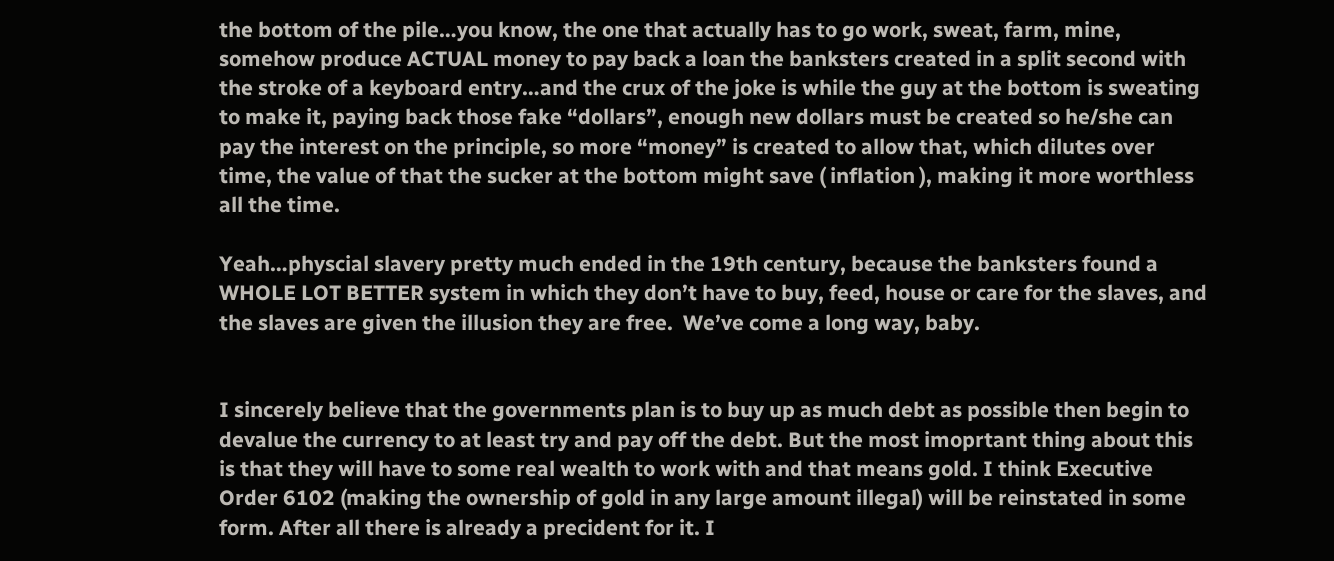the bottom of the pile…you know, the one that actually has to go work, sweat, farm, mine, somehow produce ACTUAL money to pay back a loan the banksters created in a split second with the stroke of a keyboard entry…and the crux of the joke is while the guy at the bottom is sweating to make it, paying back those fake “dollars”, enough new dollars must be created so he/she can pay the interest on the principle, so more “money” is created to allow that, which dilutes over time, the value of that the sucker at the bottom might save ( inflation ), making it more worthless all the time.

Yeah…physcial slavery pretty much ended in the 19th century, because the banksters found a WHOLE LOT BETTER system in which they don’t have to buy, feed, house or care for the slaves, and the slaves are given the illusion they are free.  We’ve come a long way, baby.


I sincerely believe that the governments plan is to buy up as much debt as possible then begin to devalue the currency to at least try and pay off the debt. But the most imoprtant thing about this is that they will have to some real wealth to work with and that means gold. I think Executive Order 6102 (making the ownership of gold in any large amount illegal) will be reinstated in some form. After all there is already a precident for it. I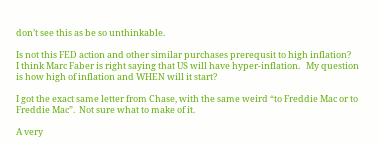don’t see this as be so unthinkable.

Is not this FED action and other similar purchases prerequsit to high inflation?
I think Marc Faber is right saying that US will have hyper-inflation.   My question is how high of inflation and WHEN will it start?

I got the exact same letter from Chase, with the same weird “to Freddie Mac or to Freddie Mac”.  Not sure what to make of it.

A very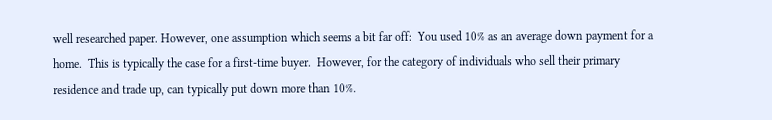well researched paper. However, one assumption which seems a bit far off:  You used 10% as an average down payment for a home.  This is typically the case for a first-time buyer.  However, for the category of individuals who sell their primary residence and trade up, can typically put down more than 10%.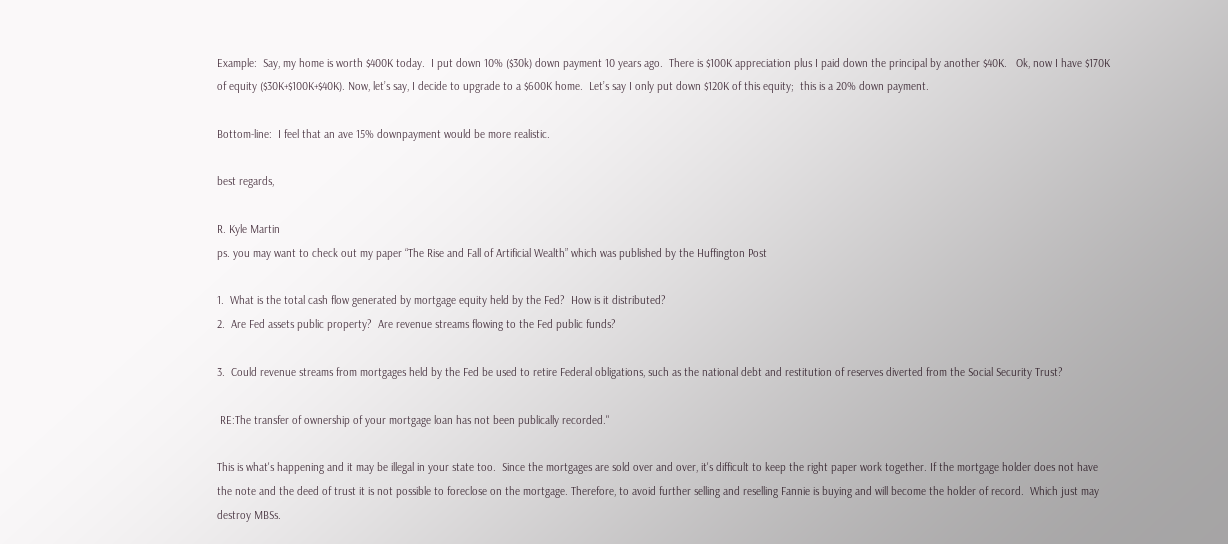Example:  Say, my home is worth $400K today.  I put down 10% ($30k) down payment 10 years ago.  There is $100K appreciation plus I paid down the principal by another $40K.   Ok, now I have $170K of equity ($30K+$100K+$40K). Now, let’s say, I decide to upgrade to a $600K home.  Let’s say I only put down $120K of this equity;  this is a 20% down payment.

Bottom-line:  I feel that an ave 15% downpayment would be more realistic.

best regards,

R. Kyle Martin
ps. you may want to check out my paper “The Rise and Fall of Artificial Wealth” which was published by the Huffington Post

1.  What is the total cash flow generated by mortgage equity held by the Fed?  How is it distributed?
2.  Are Fed assets public property?  Are revenue streams flowing to the Fed public funds?

3.  Could revenue streams from mortgages held by the Fed be used to retire Federal obligations, such as the national debt and restitution of reserves diverted from the Social Security Trust?

 RE:The transfer of ownership of your mortgage loan has not been publically recorded."

This is what's happening and it may be illegal in your state too.  Since the mortgages are sold over and over, it's difficult to keep the right paper work together. If the mortgage holder does not have the note and the deed of trust it is not possible to foreclose on the mortgage. Therefore, to avoid further selling and reselling Fannie is buying and will become the holder of record.  Which just may destroy MBSs.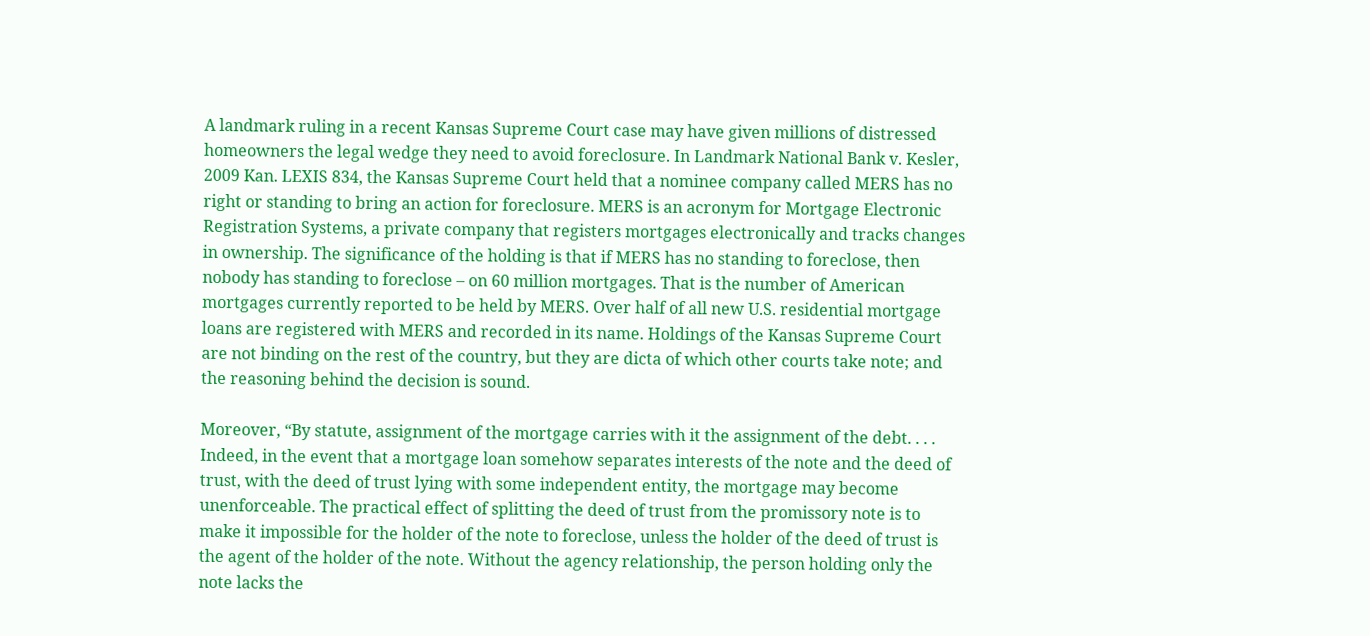A landmark ruling in a recent Kansas Supreme Court case may have given millions of distressed homeowners the legal wedge they need to avoid foreclosure. In Landmark National Bank v. Kesler, 2009 Kan. LEXIS 834, the Kansas Supreme Court held that a nominee company called MERS has no right or standing to bring an action for foreclosure. MERS is an acronym for Mortgage Electronic Registration Systems, a private company that registers mortgages electronically and tracks changes in ownership. The significance of the holding is that if MERS has no standing to foreclose, then nobody has standing to foreclose – on 60 million mortgages. That is the number of American mortgages currently reported to be held by MERS. Over half of all new U.S. residential mortgage loans are registered with MERS and recorded in its name. Holdings of the Kansas Supreme Court are not binding on the rest of the country, but they are dicta of which other courts take note; and the reasoning behind the decision is sound.

Moreover, “By statute, assignment of the mortgage carries with it the assignment of the debt. . . . Indeed, in the event that a mortgage loan somehow separates interests of the note and the deed of trust, with the deed of trust lying with some independent entity, the mortgage may become unenforceable. The practical effect of splitting the deed of trust from the promissory note is to make it impossible for the holder of the note to foreclose, unless the holder of the deed of trust is the agent of the holder of the note. Without the agency relationship, the person holding only the note lacks the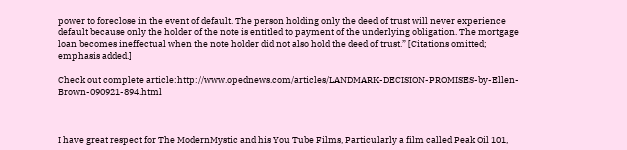power to foreclose in the event of default. The person holding only the deed of trust will never experience default because only the holder of the note is entitled to payment of the underlying obligation. The mortgage loan becomes ineffectual when the note holder did not also hold the deed of trust.” [Citations omitted; emphasis added.]

Check out complete article:http://www.opednews.com/articles/LANDMARK-DECISION-PROMISES-by-Ellen-Brown-090921-894.html



I have great respect for The ModernMystic and his You Tube Films, Particularly a film called Peak Oil 101,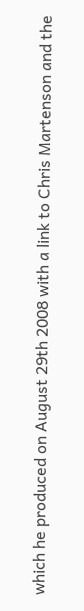which he produced on August 29th 2008 with a link to Chris Martenson and the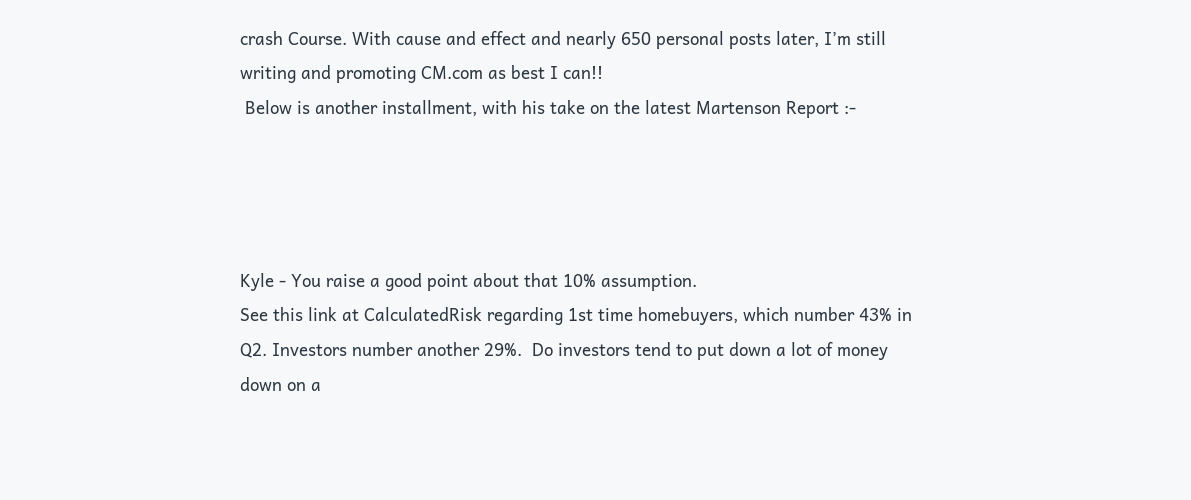crash Course. With cause and effect and nearly 650 personal posts later, I’m still writing and promoting CM.com as best I can!!
 Below is another installment, with his take on the latest Martenson Report :-




Kyle - You raise a good point about that 10% assumption.
See this link at CalculatedRisk regarding 1st time homebuyers, which number 43% in Q2. Investors number another 29%.  Do investors tend to put down a lot of money down on a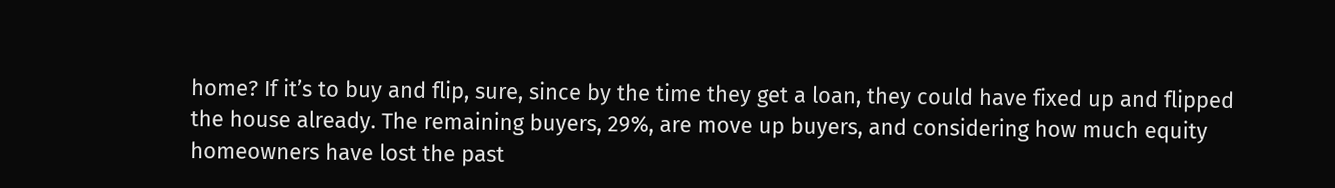home? If it’s to buy and flip, sure, since by the time they get a loan, they could have fixed up and flipped the house already. The remaining buyers, 29%, are move up buyers, and considering how much equity homeowners have lost the past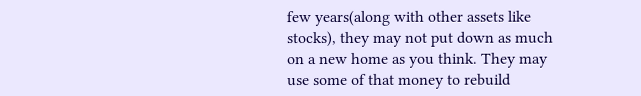few years(along with other assets like stocks), they may not put down as much on a new home as you think. They may use some of that money to rebuild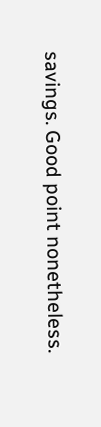savings. Good point nonetheless.